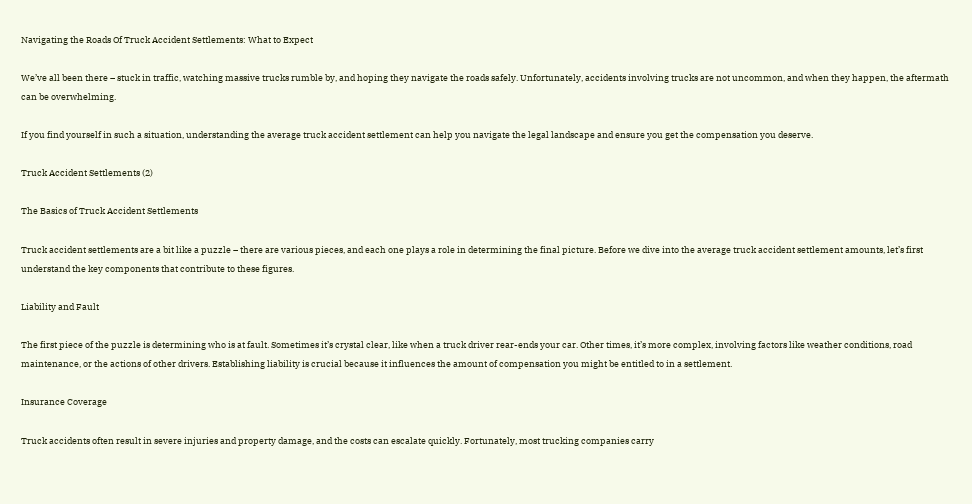Navigating the Roads Of Truck Accident Settlements: What to Expect

We’ve all been there – stuck in traffic, watching massive trucks rumble by, and hoping they navigate the roads safely. Unfortunately, accidents involving trucks are not uncommon, and when they happen, the aftermath can be overwhelming.

If you find yourself in such a situation, understanding the average truck accident settlement can help you navigate the legal landscape and ensure you get the compensation you deserve.

Truck Accident Settlements (2)

The Basics of Truck Accident Settlements

Truck accident settlements are a bit like a puzzle – there are various pieces, and each one plays a role in determining the final picture. Before we dive into the average truck accident settlement amounts, let’s first understand the key components that contribute to these figures.

Liability and Fault

The first piece of the puzzle is determining who is at fault. Sometimes it’s crystal clear, like when a truck driver rear-ends your car. Other times, it’s more complex, involving factors like weather conditions, road maintenance, or the actions of other drivers. Establishing liability is crucial because it influences the amount of compensation you might be entitled to in a settlement.

Insurance Coverage

Truck accidents often result in severe injuries and property damage, and the costs can escalate quickly. Fortunately, most trucking companies carry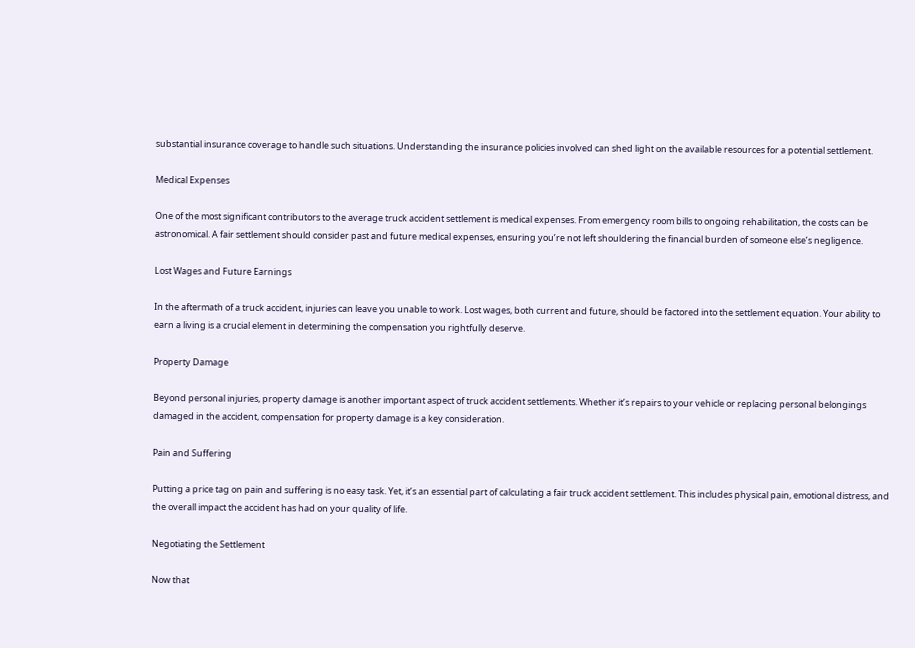substantial insurance coverage to handle such situations. Understanding the insurance policies involved can shed light on the available resources for a potential settlement.

Medical Expenses

One of the most significant contributors to the average truck accident settlement is medical expenses. From emergency room bills to ongoing rehabilitation, the costs can be astronomical. A fair settlement should consider past and future medical expenses, ensuring you’re not left shouldering the financial burden of someone else’s negligence.

Lost Wages and Future Earnings

In the aftermath of a truck accident, injuries can leave you unable to work. Lost wages, both current and future, should be factored into the settlement equation. Your ability to earn a living is a crucial element in determining the compensation you rightfully deserve.

Property Damage

Beyond personal injuries, property damage is another important aspect of truck accident settlements. Whether it’s repairs to your vehicle or replacing personal belongings damaged in the accident, compensation for property damage is a key consideration.

Pain and Suffering

Putting a price tag on pain and suffering is no easy task. Yet, it’s an essential part of calculating a fair truck accident settlement. This includes physical pain, emotional distress, and the overall impact the accident has had on your quality of life.

Negotiating the Settlement

Now that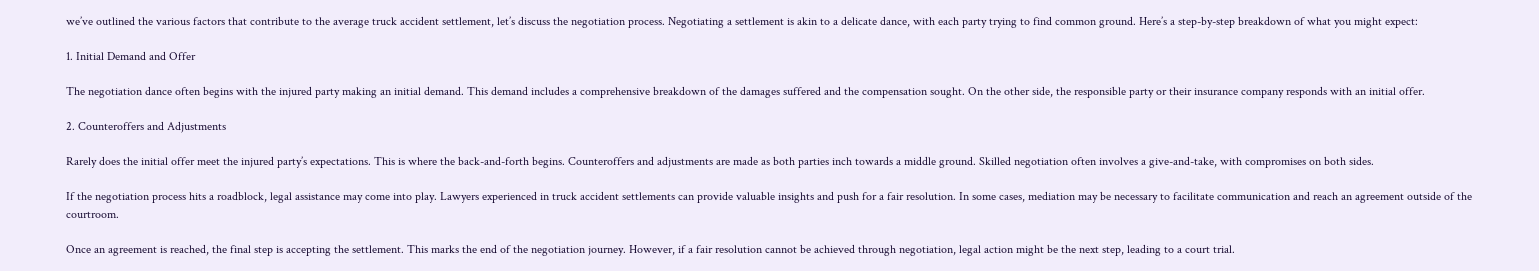we’ve outlined the various factors that contribute to the average truck accident settlement, let’s discuss the negotiation process. Negotiating a settlement is akin to a delicate dance, with each party trying to find common ground. Here’s a step-by-step breakdown of what you might expect:

1. Initial Demand and Offer

The negotiation dance often begins with the injured party making an initial demand. This demand includes a comprehensive breakdown of the damages suffered and the compensation sought. On the other side, the responsible party or their insurance company responds with an initial offer.

2. Counteroffers and Adjustments

Rarely does the initial offer meet the injured party’s expectations. This is where the back-and-forth begins. Counteroffers and adjustments are made as both parties inch towards a middle ground. Skilled negotiation often involves a give-and-take, with compromises on both sides.

If the negotiation process hits a roadblock, legal assistance may come into play. Lawyers experienced in truck accident settlements can provide valuable insights and push for a fair resolution. In some cases, mediation may be necessary to facilitate communication and reach an agreement outside of the courtroom.

Once an agreement is reached, the final step is accepting the settlement. This marks the end of the negotiation journey. However, if a fair resolution cannot be achieved through negotiation, legal action might be the next step, leading to a court trial.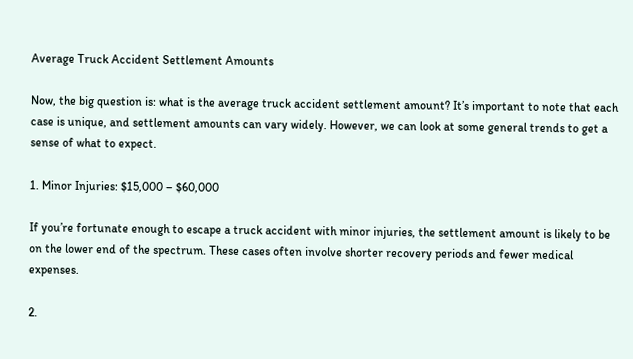Average Truck Accident Settlement Amounts

Now, the big question is: what is the average truck accident settlement amount? It’s important to note that each case is unique, and settlement amounts can vary widely. However, we can look at some general trends to get a sense of what to expect.

1. Minor Injuries: $15,000 – $60,000

If you’re fortunate enough to escape a truck accident with minor injuries, the settlement amount is likely to be on the lower end of the spectrum. These cases often involve shorter recovery periods and fewer medical expenses.

2.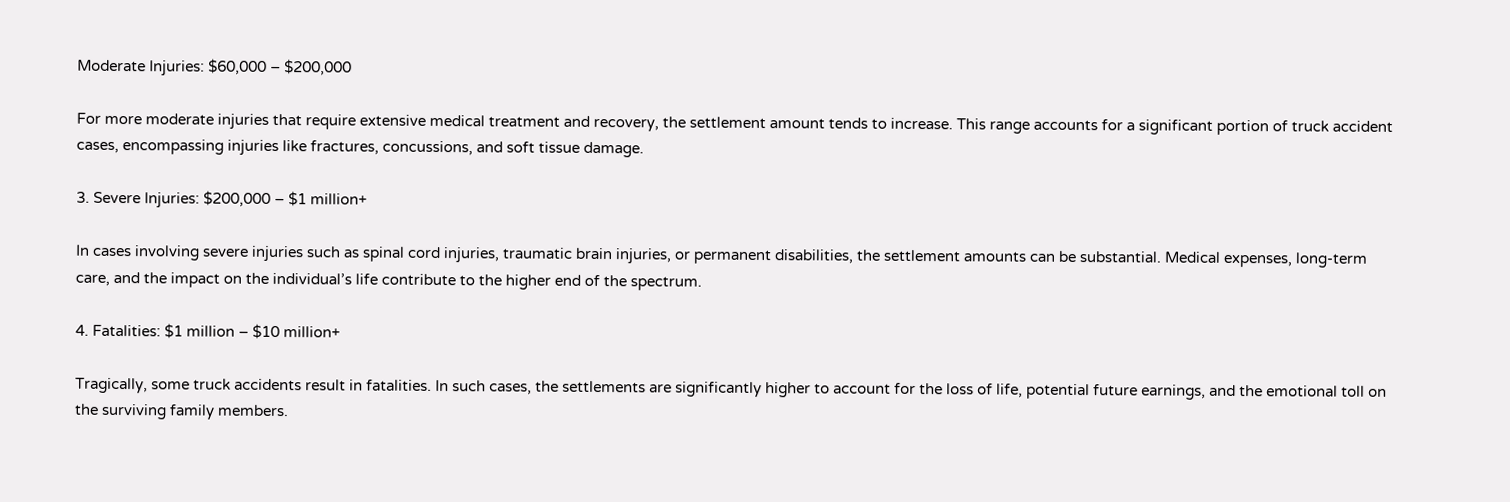Moderate Injuries: $60,000 – $200,000

For more moderate injuries that require extensive medical treatment and recovery, the settlement amount tends to increase. This range accounts for a significant portion of truck accident cases, encompassing injuries like fractures, concussions, and soft tissue damage.

3. Severe Injuries: $200,000 – $1 million+

In cases involving severe injuries such as spinal cord injuries, traumatic brain injuries, or permanent disabilities, the settlement amounts can be substantial. Medical expenses, long-term care, and the impact on the individual’s life contribute to the higher end of the spectrum.

4. Fatalities: $1 million – $10 million+

Tragically, some truck accidents result in fatalities. In such cases, the settlements are significantly higher to account for the loss of life, potential future earnings, and the emotional toll on the surviving family members.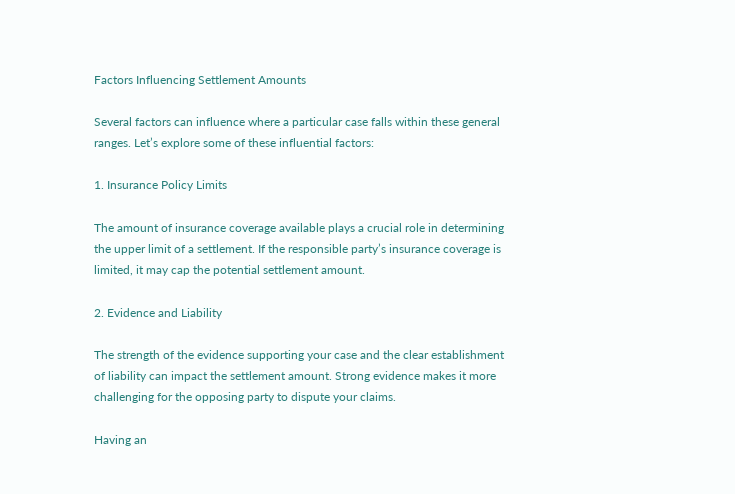Factors Influencing Settlement Amounts

Several factors can influence where a particular case falls within these general ranges. Let’s explore some of these influential factors:

1. Insurance Policy Limits

The amount of insurance coverage available plays a crucial role in determining the upper limit of a settlement. If the responsible party’s insurance coverage is limited, it may cap the potential settlement amount.

2. Evidence and Liability

The strength of the evidence supporting your case and the clear establishment of liability can impact the settlement amount. Strong evidence makes it more challenging for the opposing party to dispute your claims.

Having an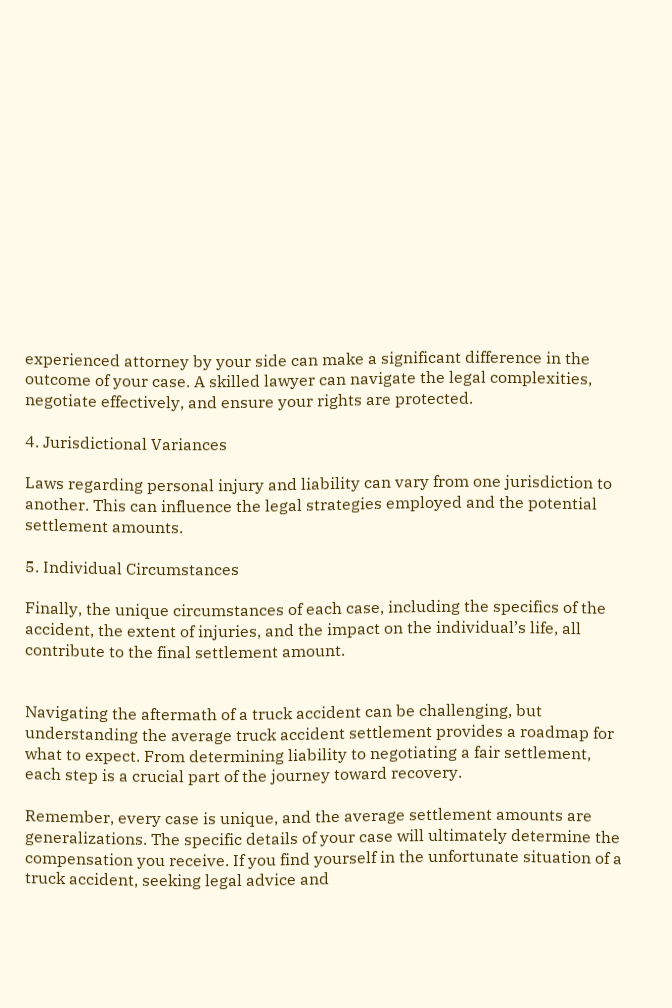experienced attorney by your side can make a significant difference in the outcome of your case. A skilled lawyer can navigate the legal complexities, negotiate effectively, and ensure your rights are protected.

4. Jurisdictional Variances

Laws regarding personal injury and liability can vary from one jurisdiction to another. This can influence the legal strategies employed and the potential settlement amounts.

5. Individual Circumstances

Finally, the unique circumstances of each case, including the specifics of the accident, the extent of injuries, and the impact on the individual’s life, all contribute to the final settlement amount.


Navigating the aftermath of a truck accident can be challenging, but understanding the average truck accident settlement provides a roadmap for what to expect. From determining liability to negotiating a fair settlement, each step is a crucial part of the journey toward recovery.

Remember, every case is unique, and the average settlement amounts are generalizations. The specific details of your case will ultimately determine the compensation you receive. If you find yourself in the unfortunate situation of a truck accident, seeking legal advice and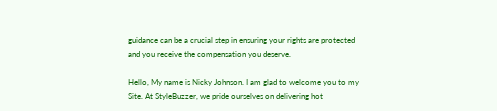guidance can be a crucial step in ensuring your rights are protected and you receive the compensation you deserve.

Hello, My name is Nicky Johnson. I am glad to welcome you to my Site. At StyleBuzzer, we pride ourselves on delivering hot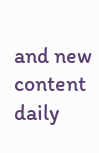and new content daily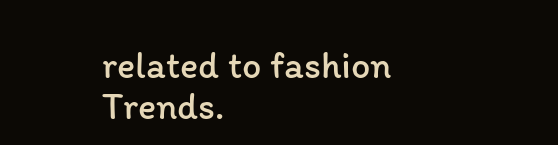related to fashion Trends.